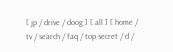[ jp / drive / doog ] [ all ] [ home / tv / search / faq / top secret / d /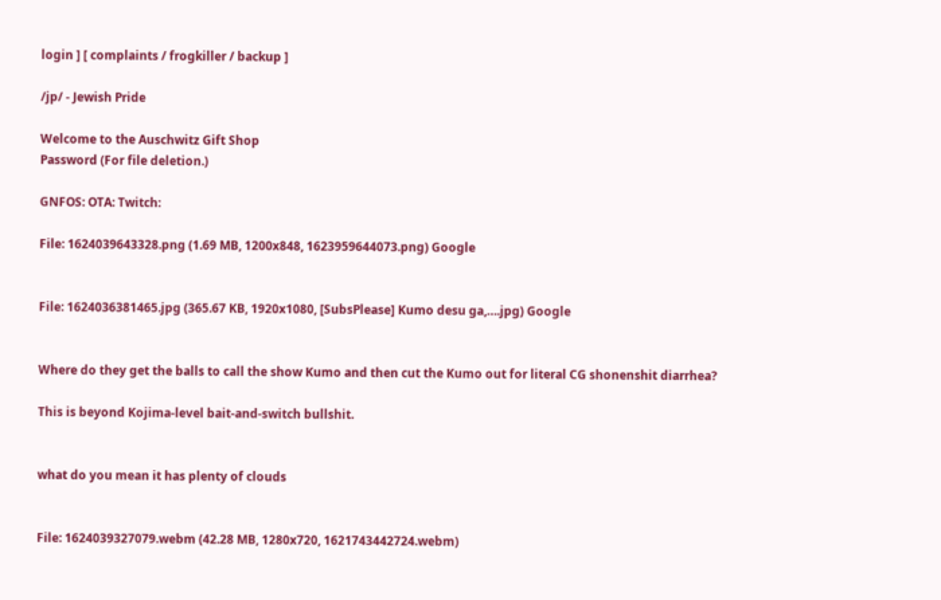login ] [ complaints / frogkiller / backup ]

/jp/ - Jewish Pride

Welcome to the Auschwitz Gift Shop
Password (For file deletion.)

GNFOS: OTA: Twitch:

File: 1624039643328.png (1.69 MB, 1200x848, 1623959644073.png) Google


File: 1624036381465.jpg (365.67 KB, 1920x1080, [SubsPlease] Kumo desu ga,….jpg) Google


Where do they get the balls to call the show Kumo and then cut the Kumo out for literal CG shonenshit diarrhea?

This is beyond Kojima-level bait-and-switch bullshit.


what do you mean it has plenty of clouds


File: 1624039327079.webm (42.28 MB, 1280x720, 1621743442724.webm)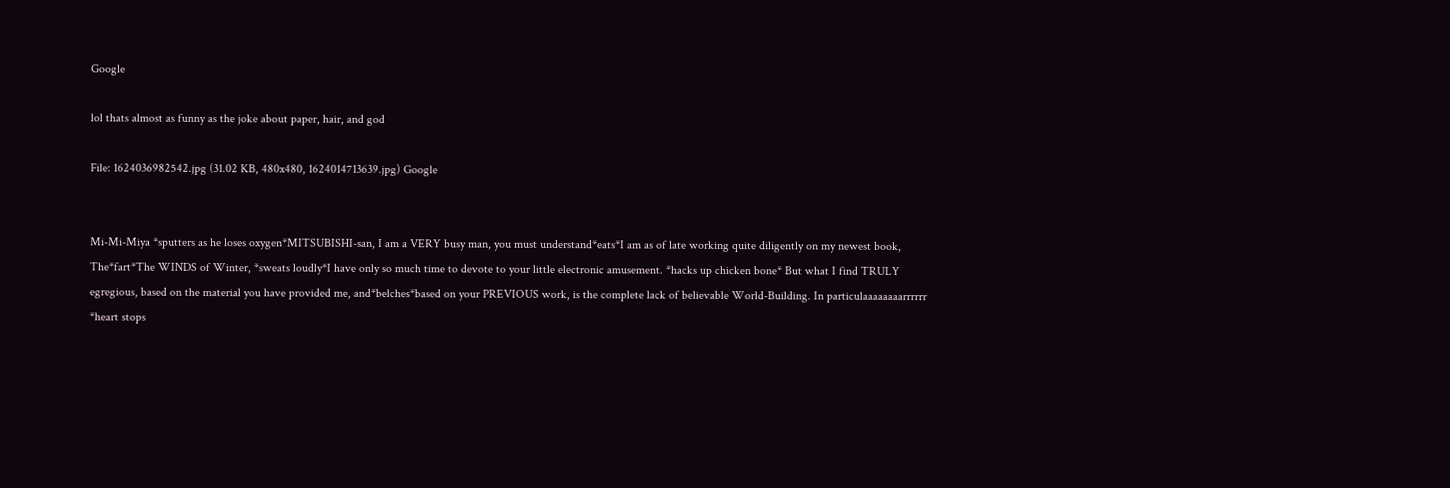Google

lol thats almost as funny as the joke about paper, hair, and god

File: 1624036982542.jpg (31.02 KB, 480x480, 1624014713639.jpg) Google


Mi-Mi-Miya *sputters as he loses oxygen*MITSUBISHI-san, I am a VERY busy man, you must understand*eats*I am as of late working quite diligently on my newest book, The*fart*The WINDS of Winter, *sweats loudly*I have only so much time to devote to your little electronic amusement. *hacks up chicken bone* But what I find TRULY egregious, based on the material you have provided me, and*belches*based on your PREVIOUS work, is the complete lack of believable World-Building. In particulaaaaaaaarrrrrr *heart stops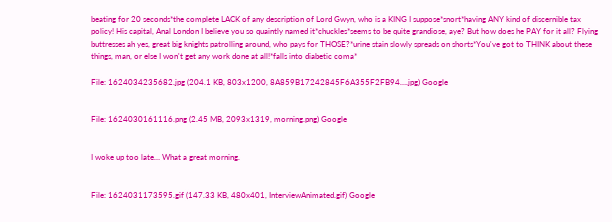beating for 20 seconds*the complete LACK of any description of Lord Gwyn, who is a KING I suppose*snort*having ANY kind of discernible tax policy! His capital, Anal London I believe you so quaintly named it*chuckles*seems to be quite grandiose, aye? But how does he PAY for it all? Flying buttresses ah yes, great big knights patrolling around, who pays for THOSE?*urine stain slowly spreads on shorts*You've got to THINK about these things, man, or else I won't get any work done at all!*falls into diabetic coma*

File: 1624034235682.jpg (204.1 KB, 803x1200, 8A859B17242845F6A355F2FB94….jpg) Google


File: 1624030161116.png (2.45 MB, 2093x1319, morning.png) Google


I woke up too late… What a great morning.


File: 1624031173595.gif (147.33 KB, 480x401, InterviewAnimated.gif) Google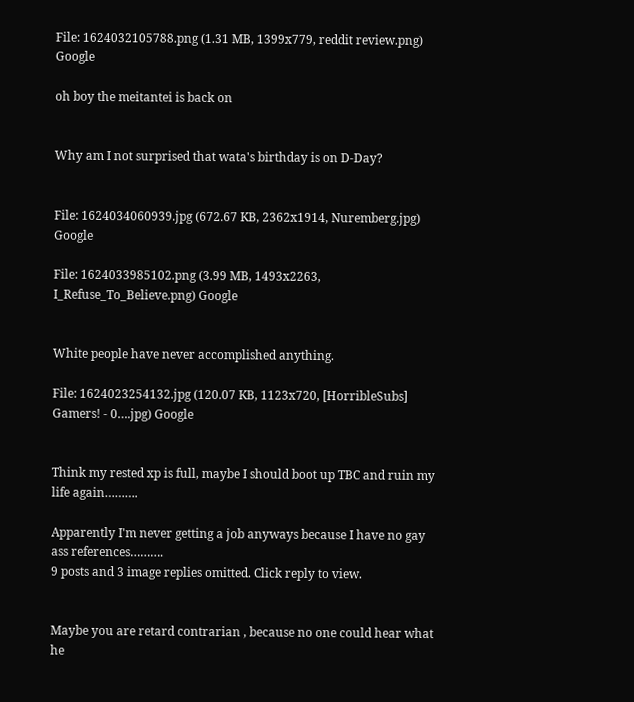File: 1624032105788.png (1.31 MB, 1399x779, reddit review.png) Google

oh boy the meitantei is back on


Why am I not surprised that wata's birthday is on D-Day?


File: 1624034060939.jpg (672.67 KB, 2362x1914, Nuremberg.jpg) Google

File: 1624033985102.png (3.99 MB, 1493x2263, I_Refuse_To_Believe.png) Google


White people have never accomplished anything.

File: 1624023254132.jpg (120.07 KB, 1123x720, [HorribleSubs] Gamers! - 0….jpg) Google


Think my rested xp is full, maybe I should boot up TBC and ruin my life again……….

Apparently I'm never getting a job anyways because I have no gay ass references……….
9 posts and 3 image replies omitted. Click reply to view.


Maybe you are retard contrarian , because no one could hear what he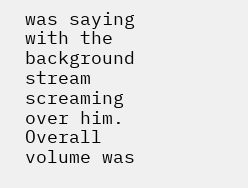was saying with the background stream screaming over him. Overall volume was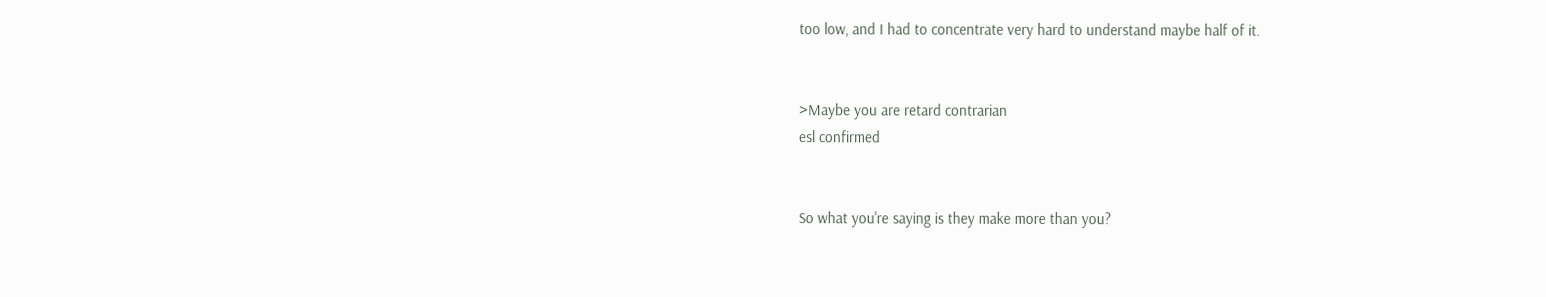too low, and I had to concentrate very hard to understand maybe half of it.


>Maybe you are retard contrarian
esl confirmed


So what you're saying is they make more than you?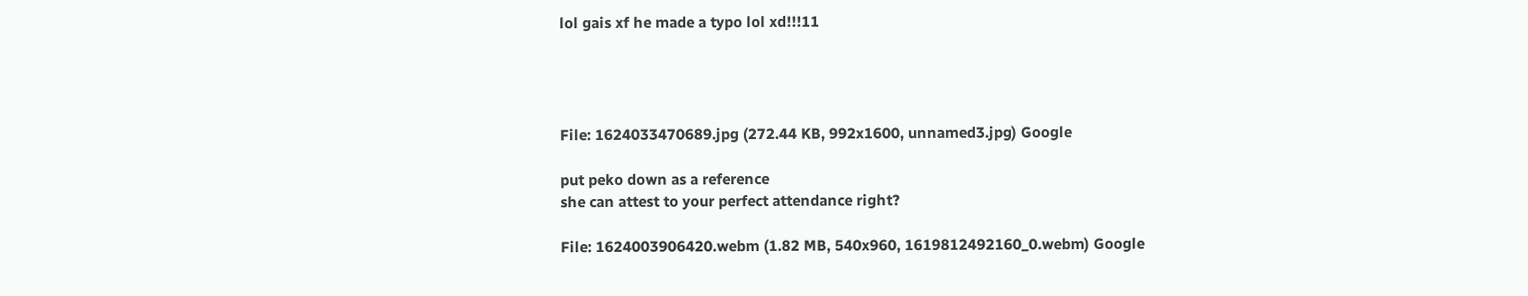lol gais xf he made a typo lol xd!!!11




File: 1624033470689.jpg (272.44 KB, 992x1600, unnamed3.jpg) Google

put peko down as a reference
she can attest to your perfect attendance right?

File: 1624003906420.webm (1.82 MB, 540x960, 1619812492160_0.webm) Google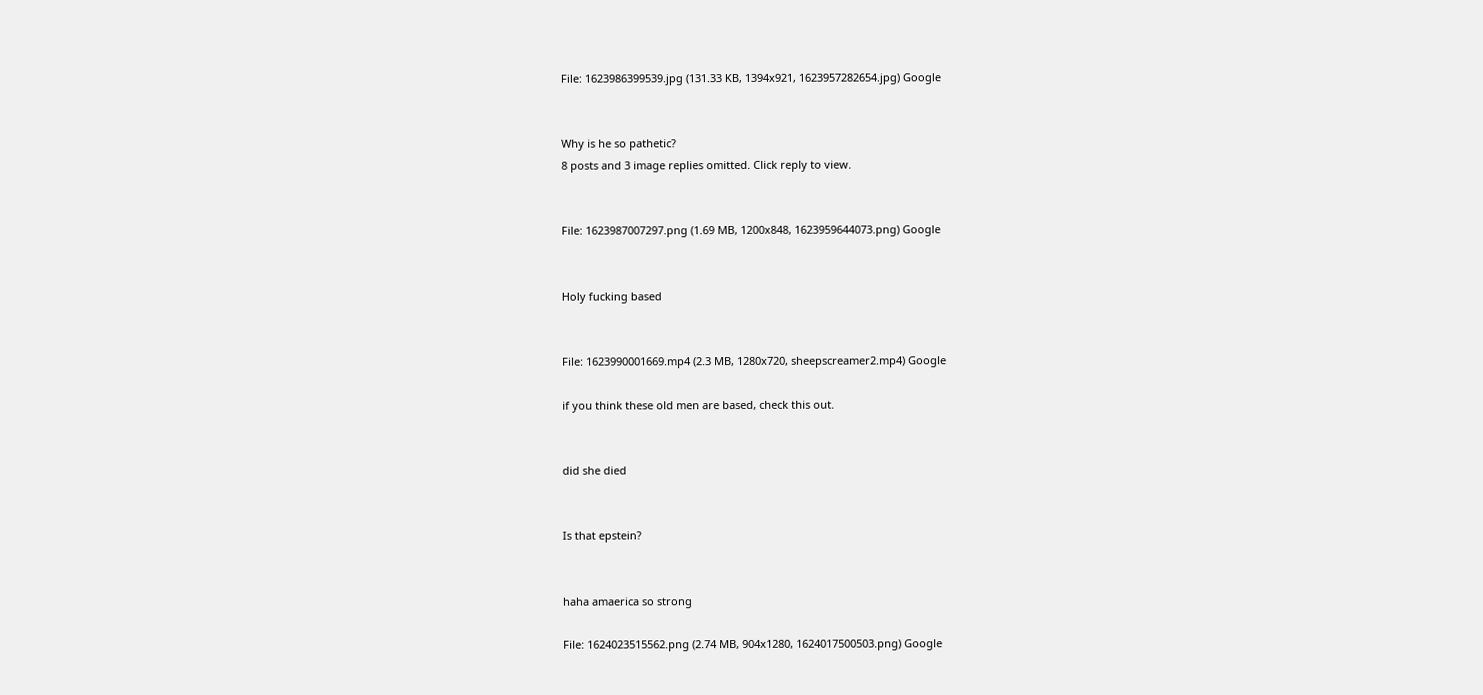File: 1623986399539.jpg (131.33 KB, 1394x921, 1623957282654.jpg) Google


Why is he so pathetic?
8 posts and 3 image replies omitted. Click reply to view.


File: 1623987007297.png (1.69 MB, 1200x848, 1623959644073.png) Google


Holy fucking based


File: 1623990001669.mp4 (2.3 MB, 1280x720, sheepscreamer2.mp4) Google

if you think these old men are based, check this out.


did she died


Is that epstein?


haha amaerica so strong

File: 1624023515562.png (2.74 MB, 904x1280, 1624017500503.png) Google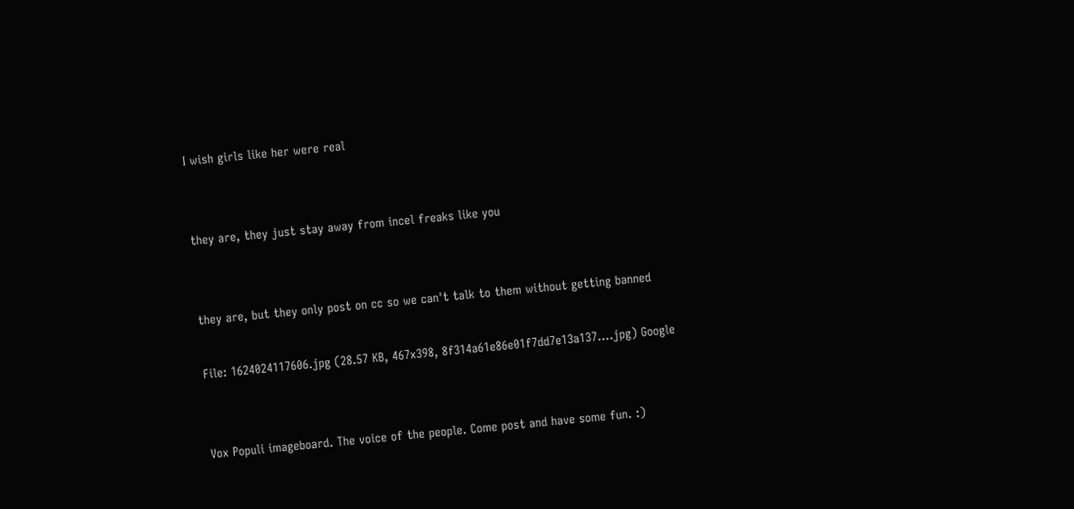I wish girls like her were real


they are, they just stay away from incel freaks like you


they are, but they only post on cc so we can't talk to them without getting banned

File: 1624024117606.jpg (28.57 KB, 467x398, 8f314a61e86e01f7dd7e13a137….jpg) Google


Vox Populi imageboard. The voice of the people. Come post and have some fun. :)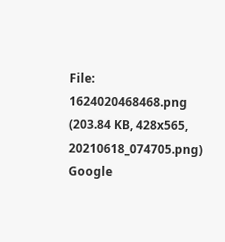File: 1624020468468.png (203.84 KB, 428x565, 20210618_074705.png) Google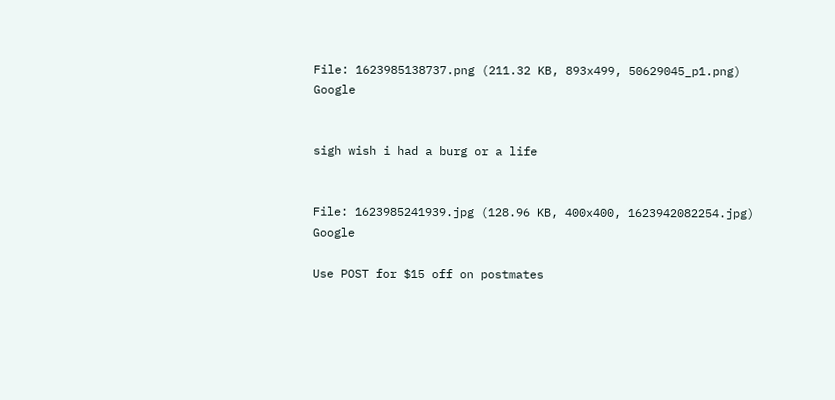File: 1623985138737.png (211.32 KB, 893x499, 50629045_p1.png) Google


sigh wish i had a burg or a life


File: 1623985241939.jpg (128.96 KB, 400x400, 1623942082254.jpg) Google

Use POST for $15 off on postmates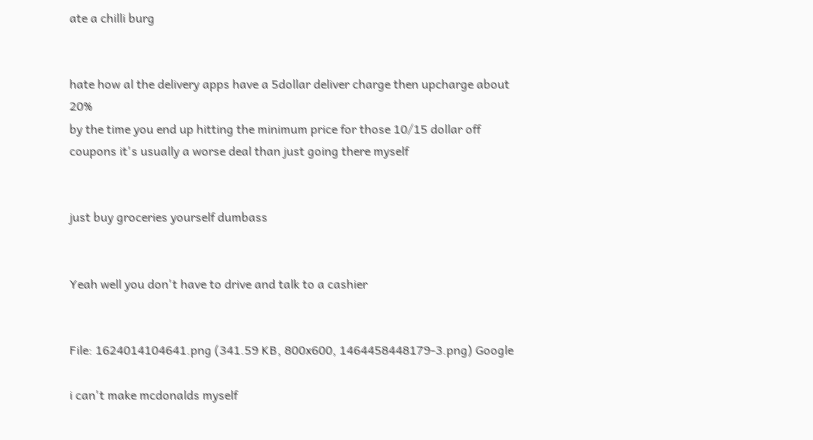ate a chilli burg


hate how al the delivery apps have a 5dollar deliver charge then upcharge about 20%
by the time you end up hitting the minimum price for those 10/15 dollar off coupons it's usually a worse deal than just going there myself


just buy groceries yourself dumbass


Yeah well you don't have to drive and talk to a cashier


File: 1624014104641.png (341.59 KB, 800x600, 1464458448179-3.png) Google

i can't make mcdonalds myself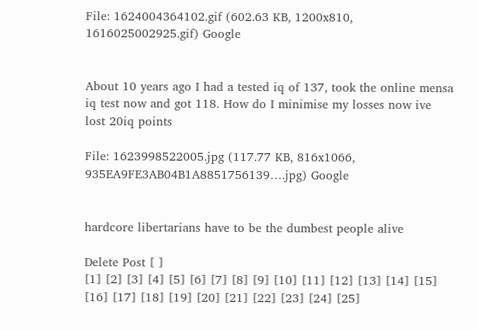File: 1624004364102.gif (602.63 KB, 1200x810, 1616025002925.gif) Google


About 10 years ago I had a tested iq of 137, took the online mensa iq test now and got 118. How do I minimise my losses now ive lost 20iq points

File: 1623998522005.jpg (117.77 KB, 816x1066, 935EA9FE3AB04B1A8851756139….jpg) Google


hardcore libertarians have to be the dumbest people alive

Delete Post [ ]
[1] [2] [3] [4] [5] [6] [7] [8] [9] [10] [11] [12] [13] [14] [15] [16] [17] [18] [19] [20] [21] [22] [23] [24] [25]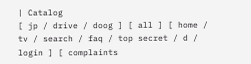| Catalog
[ jp / drive / doog ] [ all ] [ home / tv / search / faq / top secret / d / login ] [ complaints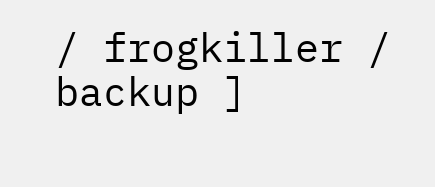/ frogkiller / backup ]